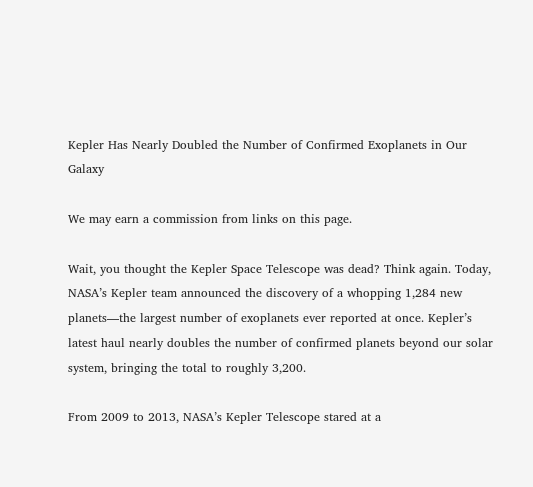Kepler Has Nearly Doubled the Number of Confirmed Exoplanets in Our Galaxy

We may earn a commission from links on this page.

Wait, you thought the Kepler Space Telescope was dead? Think again. Today, NASA’s Kepler team announced the discovery of a whopping 1,284 new planets—the largest number of exoplanets ever reported at once. Kepler’s latest haul nearly doubles the number of confirmed planets beyond our solar system, bringing the total to roughly 3,200.

From 2009 to 2013, NASA’s Kepler Telescope stared at a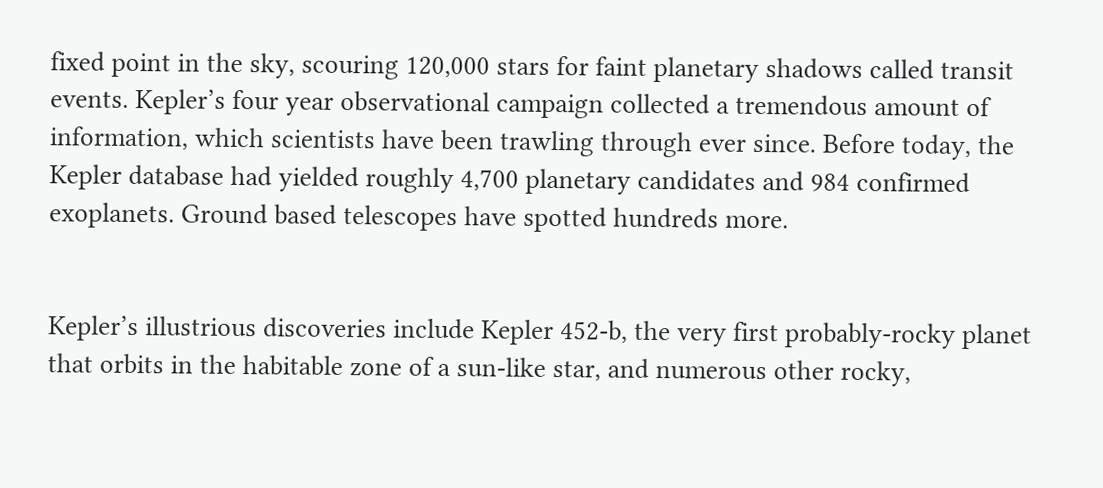fixed point in the sky, scouring 120,000 stars for faint planetary shadows called transit events. Kepler’s four year observational campaign collected a tremendous amount of information, which scientists have been trawling through ever since. Before today, the Kepler database had yielded roughly 4,700 planetary candidates and 984 confirmed exoplanets. Ground based telescopes have spotted hundreds more.


Kepler’s illustrious discoveries include Kepler 452-b, the very first probably-rocky planet that orbits in the habitable zone of a sun-like star, and numerous other rocky,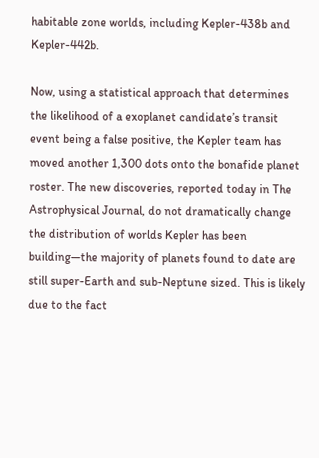habitable zone worlds, including Kepler-438b and Kepler-442b.

Now, using a statistical approach that determines the likelihood of a exoplanet candidate’s transit event being a false positive, the Kepler team has moved another 1,300 dots onto the bonafide planet roster. The new discoveries, reported today in The Astrophysical Journal, do not dramatically change the distribution of worlds Kepler has been building—the majority of planets found to date are still super-Earth and sub-Neptune sized. This is likely due to the fact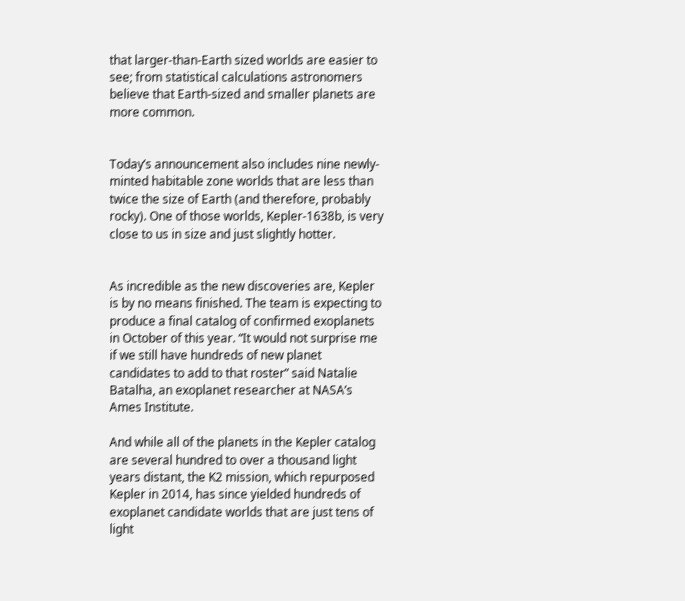that larger-than-Earth sized worlds are easier to see; from statistical calculations astronomers believe that Earth-sized and smaller planets are more common.


Today’s announcement also includes nine newly-minted habitable zone worlds that are less than twice the size of Earth (and therefore, probably rocky). One of those worlds, Kepler-1638b, is very close to us in size and just slightly hotter.


As incredible as the new discoveries are, Kepler is by no means finished. The team is expecting to produce a final catalog of confirmed exoplanets in October of this year. “It would not surprise me if we still have hundreds of new planet candidates to add to that roster” said Natalie Batalha, an exoplanet researcher at NASA’s Ames Institute.

And while all of the planets in the Kepler catalog are several hundred to over a thousand light years distant, the K2 mission, which repurposed Kepler in 2014, has since yielded hundreds of exoplanet candidate worlds that are just tens of light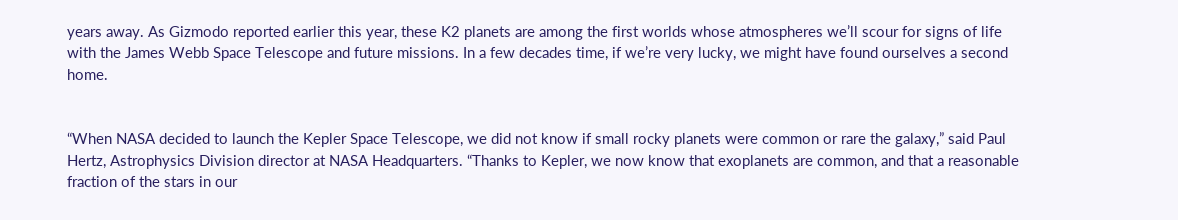years away. As Gizmodo reported earlier this year, these K2 planets are among the first worlds whose atmospheres we’ll scour for signs of life with the James Webb Space Telescope and future missions. In a few decades time, if we’re very lucky, we might have found ourselves a second home.


“When NASA decided to launch the Kepler Space Telescope, we did not know if small rocky planets were common or rare the galaxy,” said Paul Hertz, Astrophysics Division director at NASA Headquarters. “Thanks to Kepler, we now know that exoplanets are common, and that a reasonable fraction of the stars in our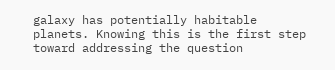galaxy has potentially habitable planets. Knowing this is the first step toward addressing the question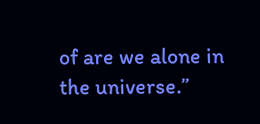of are we alone in the universe.”